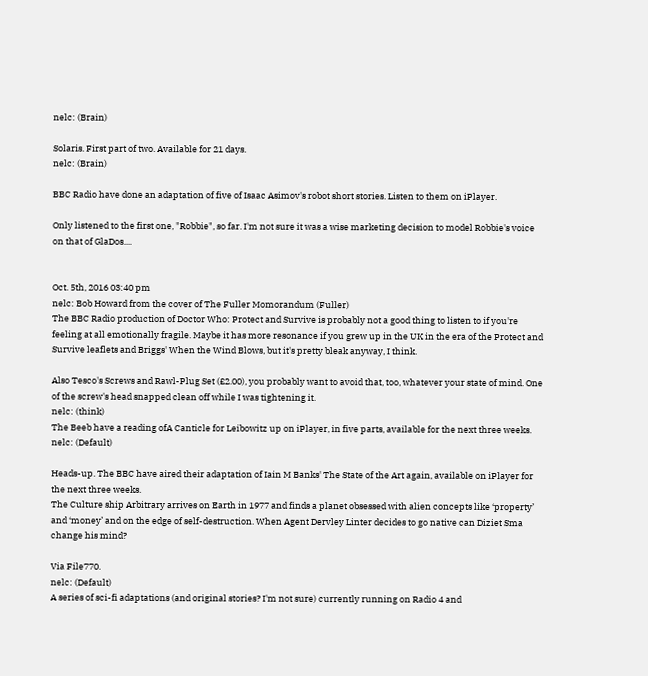nelc: (Brain)

Solaris. First part of two. Available for 21 days.
nelc: (Brain)

BBC Radio have done an adaptation of five of Isaac Asimov's robot short stories. Listen to them on iPlayer.

Only listened to the first one, "Robbie", so far. I'm not sure it was a wise marketing decision to model Robbie's voice on that of GlaDos....


Oct. 5th, 2016 03:40 pm
nelc: Bob Howard from the cover of The Fuller Momorandum (Fuller)
The BBC Radio production of Doctor Who: Protect and Survive is probably not a good thing to listen to if you're feeling at all emotionally fragile. Maybe it has more resonance if you grew up in the UK in the era of the Protect and Survive leaflets and Briggs' When the Wind Blows, but it's pretty bleak anyway, I think.

Also Tesco's Screws and Rawl-Plug Set (£2.00), you probably want to avoid that, too, whatever your state of mind. One of the screw's head snapped clean off while I was tightening it.
nelc: (think)
The Beeb have a reading ofA Canticle for Leibowitz up on iPlayer, in five parts, available for the next three weeks.
nelc: (Default)

Heads-up. The BBC have aired their adaptation of Iain M Banks' The State of the Art again, available on iPlayer for the next three weeks.
The Culture ship Arbitrary arrives on Earth in 1977 and finds a planet obsessed with alien concepts like ‘property’ and ‘money’ and on the edge of self-destruction. When Agent Dervley Linter decides to go native can Diziet Sma change his mind?

Via File770.
nelc: (Default)
A series of sci-fi adaptations (and original stories? I'm not sure) currently running on Radio 4 and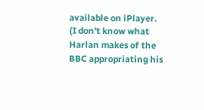available on iPlayer. (I don't know what Harlan makes of the BBC appropriating his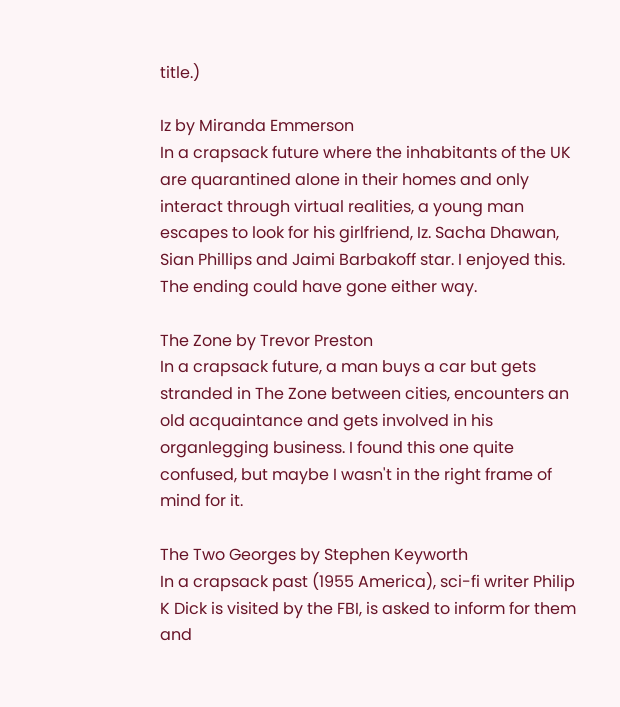title.)

Iz by Miranda Emmerson
In a crapsack future where the inhabitants of the UK are quarantined alone in their homes and only interact through virtual realities, a young man escapes to look for his girlfriend, Iz. Sacha Dhawan, Sian Phillips and Jaimi Barbakoff star. I enjoyed this. The ending could have gone either way.

The Zone by Trevor Preston
In a crapsack future, a man buys a car but gets stranded in The Zone between cities, encounters an old acquaintance and gets involved in his organlegging business. I found this one quite confused, but maybe I wasn't in the right frame of mind for it.

The Two Georges by Stephen Keyworth
In a crapsack past (1955 America), sci-fi writer Philip K Dick is visited by the FBI, is asked to inform for them and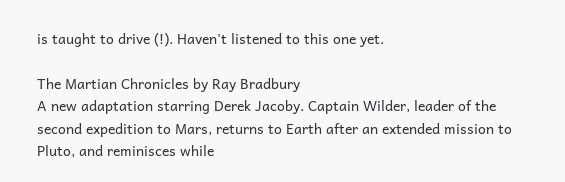is taught to drive (!). Haven't listened to this one yet.

The Martian Chronicles by Ray Bradbury
A new adaptation starring Derek Jacoby. Captain Wilder, leader of the second expedition to Mars, returns to Earth after an extended mission to Pluto, and reminisces while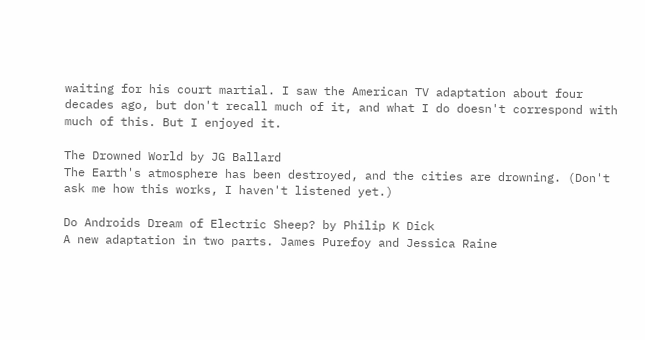waiting for his court martial. I saw the American TV adaptation about four decades ago, but don't recall much of it, and what I do doesn't correspond with much of this. But I enjoyed it.

The Drowned World by JG Ballard
The Earth's atmosphere has been destroyed, and the cities are drowning. (Don't ask me how this works, I haven't listened yet.)

Do Androids Dream of Electric Sheep? by Philip K Dick
A new adaptation in two parts. James Purefoy and Jessica Raine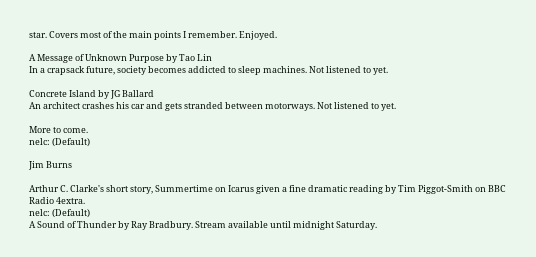star. Covers most of the main points I remember. Enjoyed.

A Message of Unknown Purpose by Tao Lin
In a crapsack future, society becomes addicted to sleep machines. Not listened to yet.

Concrete Island by JG Ballard
An architect crashes his car and gets stranded between motorways. Not listened to yet.

More to come.
nelc: (Default)

Jim Burns

Arthur C. Clarke's short story, Summertime on Icarus given a fine dramatic reading by Tim Piggot-Smith on BBC Radio 4extra.
nelc: (Default)
A Sound of Thunder by Ray Bradbury. Stream available until midnight Saturday.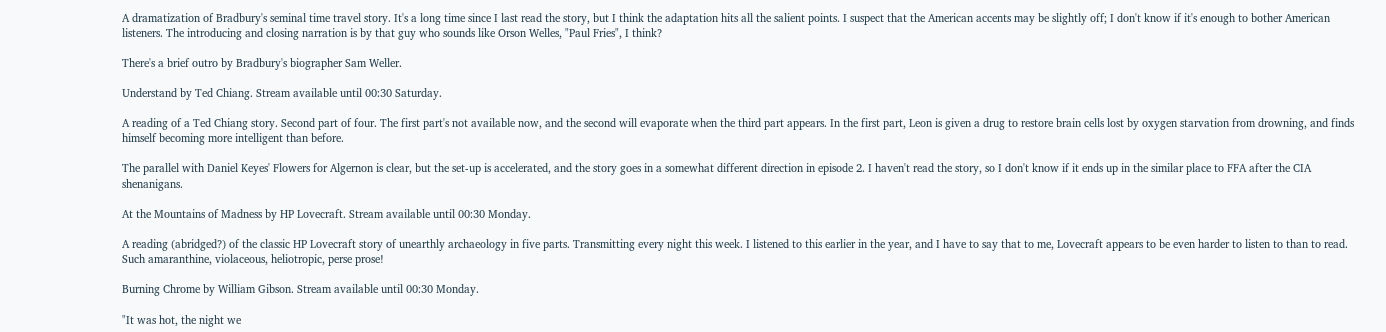A dramatization of Bradbury's seminal time travel story. It's a long time since I last read the story, but I think the adaptation hits all the salient points. I suspect that the American accents may be slightly off; I don't know if it's enough to bother American listeners. The introducing and closing narration is by that guy who sounds like Orson Welles, "Paul Fries", I think?

There's a brief outro by Bradbury's biographer Sam Weller.

Understand by Ted Chiang. Stream available until 00:30 Saturday.

A reading of a Ted Chiang story. Second part of four. The first part's not available now, and the second will evaporate when the third part appears. In the first part, Leon is given a drug to restore brain cells lost by oxygen starvation from drowning, and finds himself becoming more intelligent than before.

The parallel with Daniel Keyes' Flowers for Algernon is clear, but the set-up is accelerated, and the story goes in a somewhat different direction in episode 2. I haven't read the story, so I don't know if it ends up in the similar place to FFA after the CIA shenanigans.

At the Mountains of Madness by HP Lovecraft. Stream available until 00:30 Monday.

A reading (abridged?) of the classic HP Lovecraft story of unearthly archaeology in five parts. Transmitting every night this week. I listened to this earlier in the year, and I have to say that to me, Lovecraft appears to be even harder to listen to than to read. Such amaranthine, violaceous, heliotropic, perse prose!

Burning Chrome by William Gibson. Stream available until 00:30 Monday.

"It was hot, the night we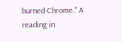burned Chrome." A reading in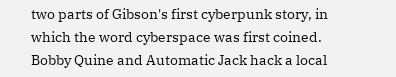two parts of Gibson's first cyberpunk story, in which the word cyberspace was first coined. Bobby Quine and Automatic Jack hack a local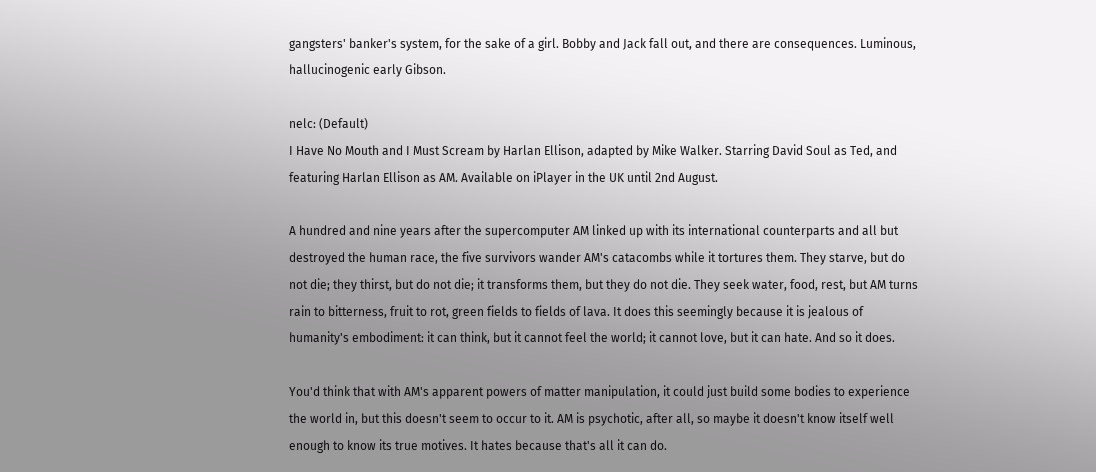gangsters' banker's system, for the sake of a girl. Bobby and Jack fall out, and there are consequences. Luminous, hallucinogenic early Gibson.

nelc: (Default)
I Have No Mouth and I Must Scream by Harlan Ellison, adapted by Mike Walker. Starring David Soul as Ted, and featuring Harlan Ellison as AM. Available on iPlayer in the UK until 2nd August.

A hundred and nine years after the supercomputer AM linked up with its international counterparts and all but destroyed the human race, the five survivors wander AM's catacombs while it tortures them. They starve, but do not die; they thirst, but do not die; it transforms them, but they do not die. They seek water, food, rest, but AM turns rain to bitterness, fruit to rot, green fields to fields of lava. It does this seemingly because it is jealous of humanity's embodiment: it can think, but it cannot feel the world; it cannot love, but it can hate. And so it does.

You'd think that with AM's apparent powers of matter manipulation, it could just build some bodies to experience the world in, but this doesn't seem to occur to it. AM is psychotic, after all, so maybe it doesn't know itself well enough to know its true motives. It hates because that's all it can do.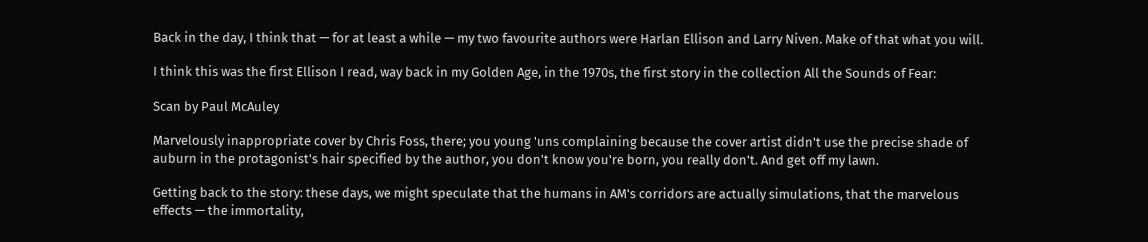Back in the day, I think that — for at least a while — my two favourite authors were Harlan Ellison and Larry Niven. Make of that what you will.

I think this was the first Ellison I read, way back in my Golden Age, in the 1970s, the first story in the collection All the Sounds of Fear:

Scan by Paul McAuley

Marvelously inappropriate cover by Chris Foss, there; you young 'uns complaining because the cover artist didn't use the precise shade of auburn in the protagonist's hair specified by the author, you don't know you're born, you really don't. And get off my lawn.

Getting back to the story: these days, we might speculate that the humans in AM's corridors are actually simulations, that the marvelous effects — the immortality,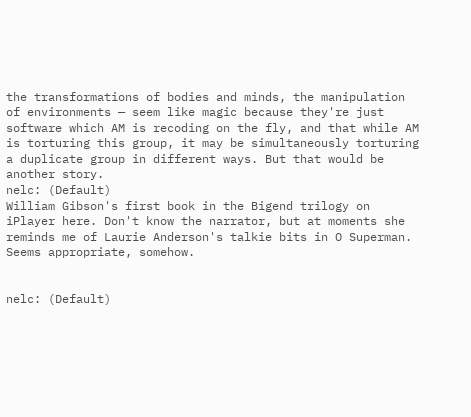the transformations of bodies and minds, the manipulation of environments — seem like magic because they're just software which AM is recoding on the fly, and that while AM is torturing this group, it may be simultaneously torturing a duplicate group in different ways. But that would be another story.
nelc: (Default)
William Gibson's first book in the Bigend trilogy on iPlayer here. Don't know the narrator, but at moments she reminds me of Laurie Anderson's talkie bits in O Superman. Seems appropriate, somehow.


nelc: (Default)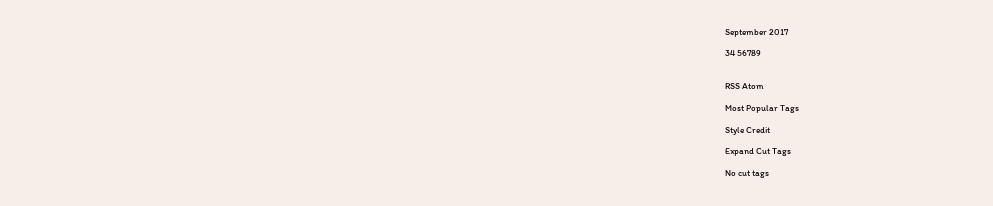September 2017

34 56789


RSS Atom

Most Popular Tags

Style Credit

Expand Cut Tags

No cut tags